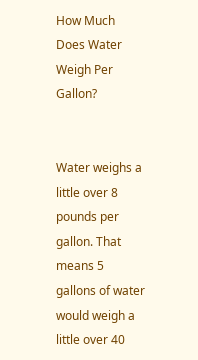How Much Does Water Weigh Per Gallon?


Water weighs a little over 8 pounds per gallon. That means 5 gallons of water would weigh a little over 40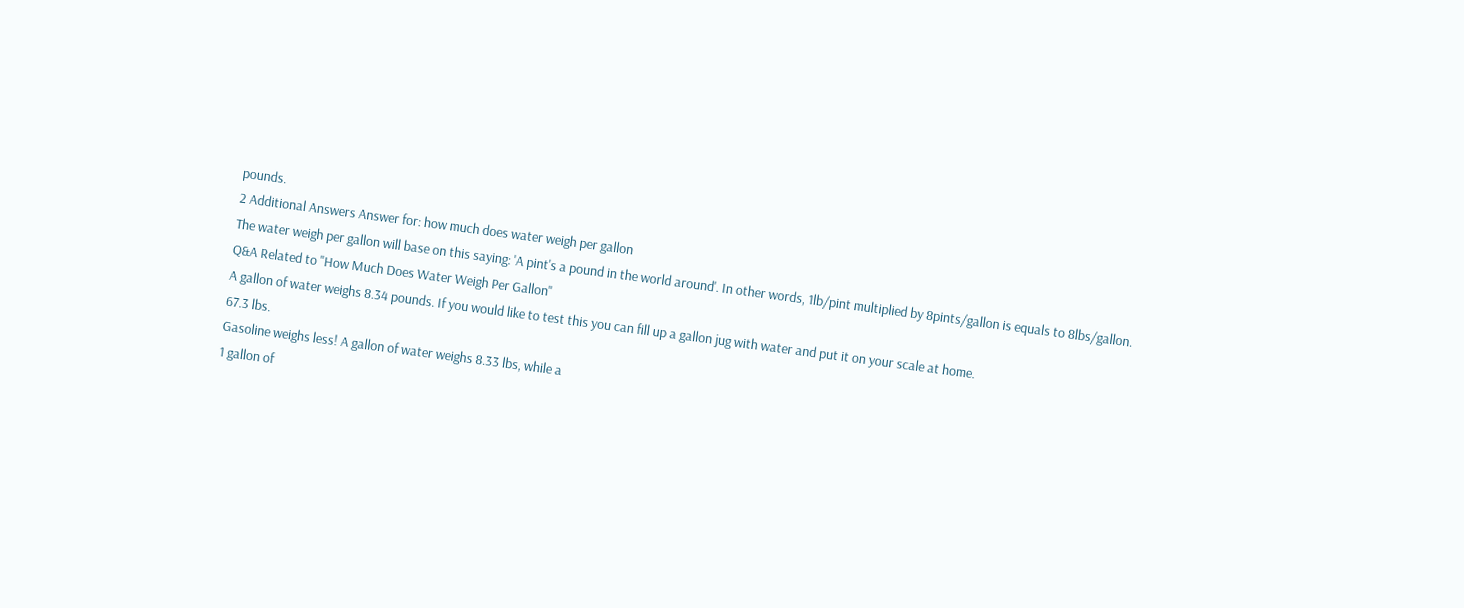pounds.
2 Additional Answers Answer for: how much does water weigh per gallon
The water weigh per gallon will base on this saying: 'A pint's a pound in the world around'. In other words, 1lb/pint multiplied by 8pints/gallon is equals to 8lbs/gallon.
Q&A Related to "How Much Does Water Weigh Per Gallon"
A gallon of water weighs 8.34 pounds. If you would like to test this you can fill up a gallon jug with water and put it on your scale at home.
67.3 lbs.
Gasoline weighs less! A gallon of water weighs 8.33 lbs, while a
1 gallon of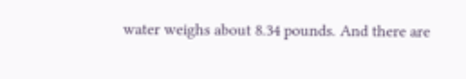water weighs about 8.34 pounds. And there are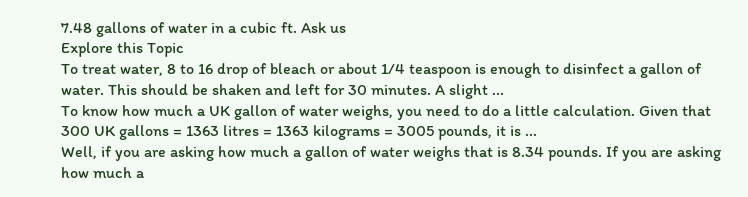7.48 gallons of water in a cubic ft. Ask us
Explore this Topic
To treat water, 8 to 16 drop of bleach or about 1/4 teaspoon is enough to disinfect a gallon of water. This should be shaken and left for 30 minutes. A slight ...
To know how much a UK gallon of water weighs, you need to do a little calculation. Given that 300 UK gallons = 1363 litres = 1363 kilograms = 3005 pounds, it is ...
Well, if you are asking how much a gallon of water weighs that is 8.34 pounds. If you are asking how much a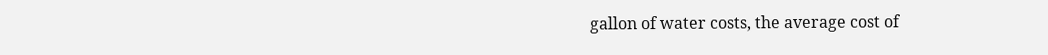gallon of water costs, the average cost of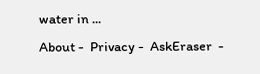water in ...
About -  Privacy -  AskEraser  -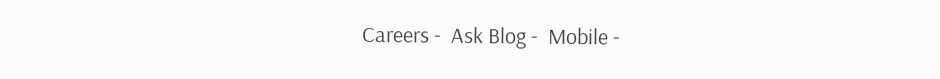Careers -  Ask Blog -  Mobile -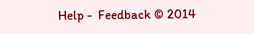Help -  Feedback © 2014